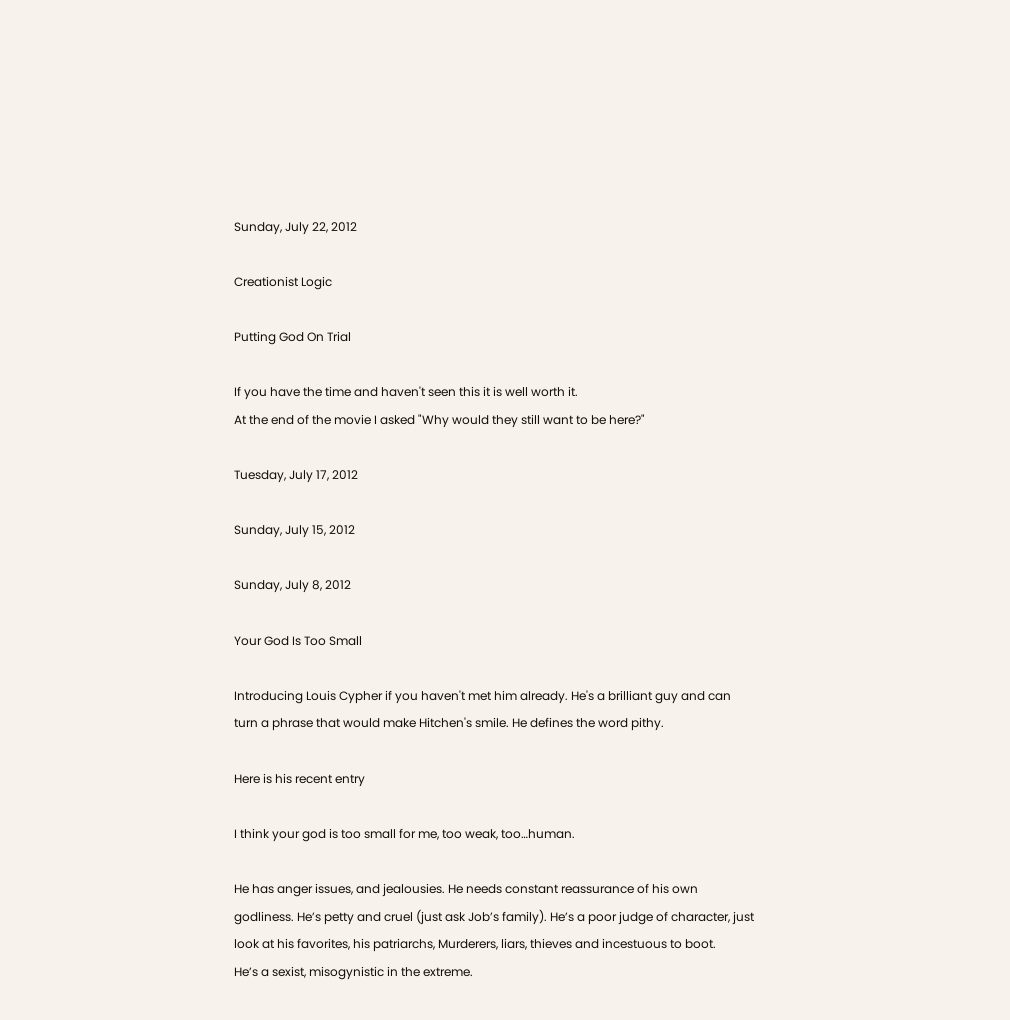Sunday, July 22, 2012

Creationist Logic

Putting God On Trial

If you have the time and haven't seen this it is well worth it.
At the end of the movie I asked "Why would they still want to be here?"

Tuesday, July 17, 2012

Sunday, July 15, 2012

Sunday, July 8, 2012

Your God Is Too Small

Introducing Louis Cypher if you haven't met him already. He's a brilliant guy and can turn a phrase that would make Hitchen's smile. He defines the word pithy.

Here is his recent entry

I think your god is too small for me, too weak, too…human.

He has anger issues, and jealousies. He needs constant reassurance of his own godliness. He’s petty and cruel (just ask Job’s family). He’s a poor judge of character, just look at his favorites, his patriarchs, Murderers, liars, thieves and incestuous to boot.
He’s a sexist, misogynistic in the extreme.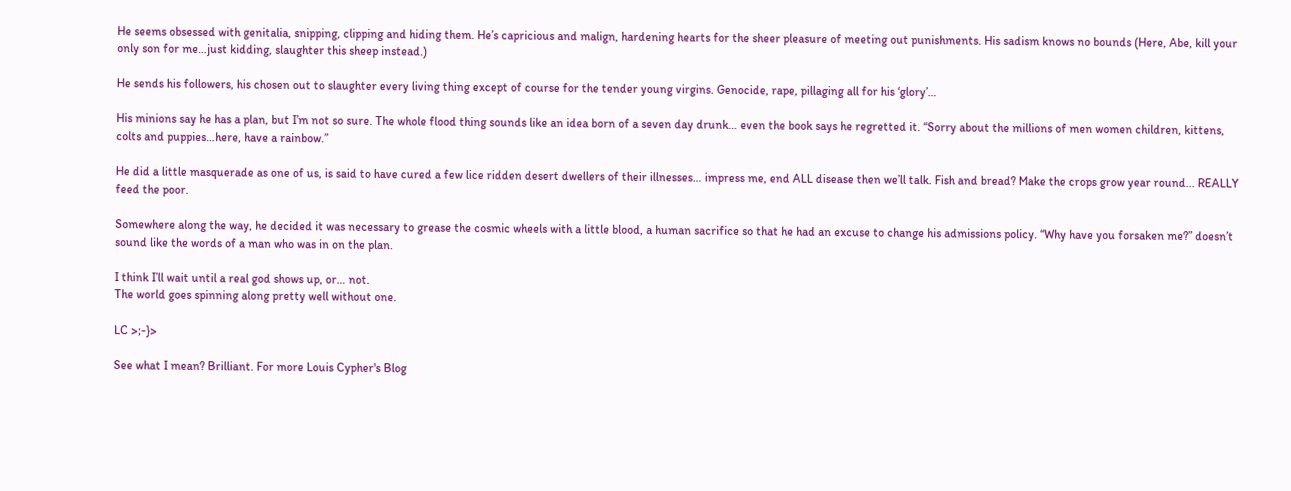He seems obsessed with genitalia, snipping, clipping and hiding them. He’s capricious and malign, hardening hearts for the sheer pleasure of meeting out punishments. His sadism knows no bounds (Here, Abe, kill your only son for me…just kidding, slaughter this sheep instead.)

He sends his followers, his chosen out to slaughter every living thing except of course for the tender young virgins. Genocide, rape, pillaging all for his ‘glory’…

His minions say he has a plan, but I’m not so sure. The whole flood thing sounds like an idea born of a seven day drunk… even the book says he regretted it. “Sorry about the millions of men women children, kittens, colts and puppies…here, have a rainbow.”

He did a little masquerade as one of us, is said to have cured a few lice ridden desert dwellers of their illnesses… impress me, end ALL disease then we’ll talk. Fish and bread? Make the crops grow year round... REALLY feed the poor.

Somewhere along the way, he decided it was necessary to grease the cosmic wheels with a little blood, a human sacrifice so that he had an excuse to change his admissions policy. “Why have you forsaken me?” doesn’t sound like the words of a man who was in on the plan.

I think I’ll wait until a real god shows up, or… not.
The world goes spinning along pretty well without one.

LC >;-}>

See what I mean? Brilliant. For more Louis Cypher's Blog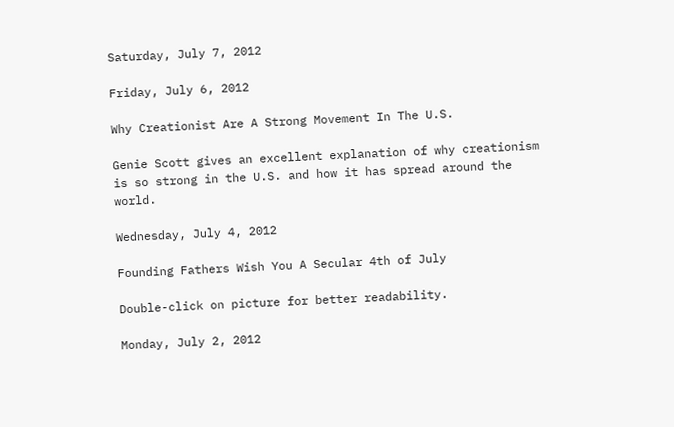Saturday, July 7, 2012

Friday, July 6, 2012

Why Creationist Are A Strong Movement In The U.S.

Genie Scott gives an excellent explanation of why creationism is so strong in the U.S. and how it has spread around the world.

Wednesday, July 4, 2012

Founding Fathers Wish You A Secular 4th of July

Double-click on picture for better readability.

Monday, July 2, 2012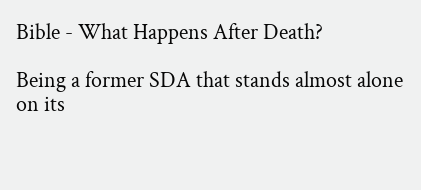Bible - What Happens After Death?

Being a former SDA that stands almost alone on its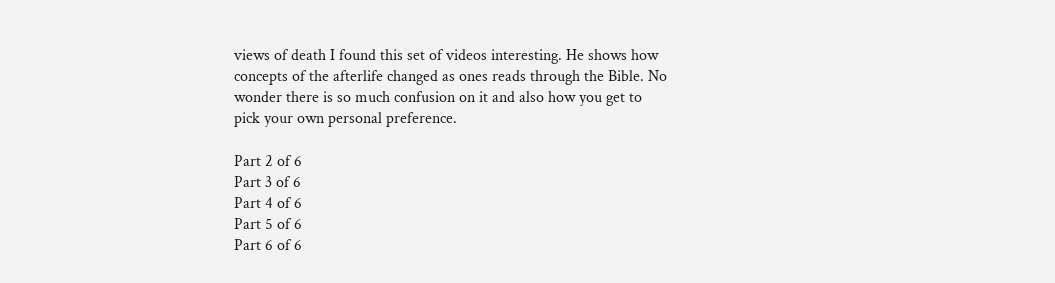views of death I found this set of videos interesting. He shows how concepts of the afterlife changed as ones reads through the Bible. No wonder there is so much confusion on it and also how you get to pick your own personal preference.

Part 2 of 6
Part 3 of 6
Part 4 of 6
Part 5 of 6
Part 6 of 6